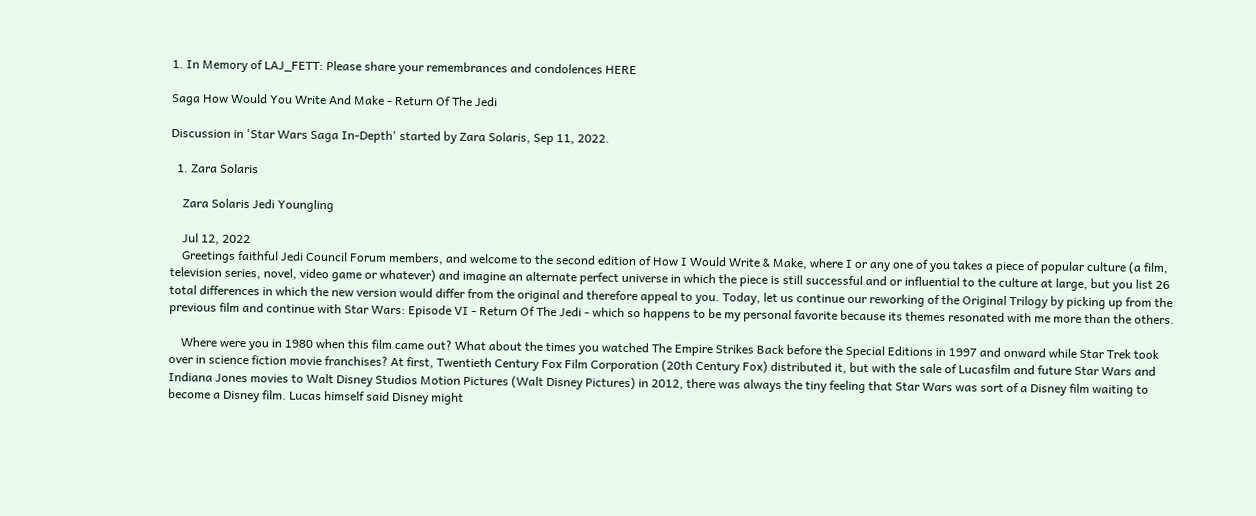1. In Memory of LAJ_FETT: Please share your remembrances and condolences HERE

Saga How Would You Write And Make - Return Of The Jedi

Discussion in 'Star Wars Saga In-Depth' started by Zara Solaris, Sep 11, 2022.

  1. Zara Solaris

    Zara Solaris Jedi Youngling

    Jul 12, 2022
    Greetings faithful Jedi Council Forum members, and welcome to the second edition of How I Would Write & Make, where I or any one of you takes a piece of popular culture (a film, television series, novel, video game or whatever) and imagine an alternate perfect universe in which the piece is still successful and or influential to the culture at large, but you list 26 total differences in which the new version would differ from the original and therefore appeal to you. Today, let us continue our reworking of the Original Trilogy by picking up from the previous film and continue with Star Wars: Episode VI - Return Of The Jedi - which so happens to be my personal favorite because its themes resonated with me more than the others.

    Where were you in 1980 when this film came out? What about the times you watched The Empire Strikes Back before the Special Editions in 1997 and onward while Star Trek took over in science fiction movie franchises? At first, Twentieth Century Fox Film Corporation (20th Century Fox) distributed it, but with the sale of Lucasfilm and future Star Wars and Indiana Jones movies to Walt Disney Studios Motion Pictures (Walt Disney Pictures) in 2012, there was always the tiny feeling that Star Wars was sort of a Disney film waiting to become a Disney film. Lucas himself said Disney might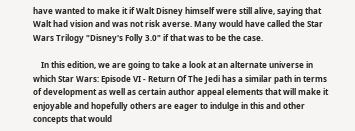have wanted to make it if Walt Disney himself were still alive, saying that Walt had vision and was not risk averse. Many would have called the Star Wars Trilogy "Disney's Folly 3.0" if that was to be the case.

    In this edition, we are going to take a look at an alternate universe in which Star Wars: Episode VI - Return Of The Jedi has a similar path in terms of development as well as certain author appeal elements that will make it enjoyable and hopefully others are eager to indulge in this and other concepts that would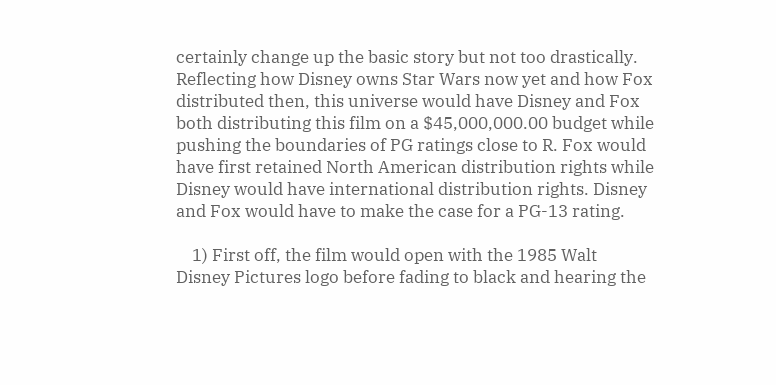certainly change up the basic story but not too drastically. Reflecting how Disney owns Star Wars now yet and how Fox distributed then, this universe would have Disney and Fox both distributing this film on a $45,000,000.00 budget while pushing the boundaries of PG ratings close to R. Fox would have first retained North American distribution rights while Disney would have international distribution rights. Disney and Fox would have to make the case for a PG-13 rating.

    1) First off, the film would open with the 1985 Walt Disney Pictures logo before fading to black and hearing the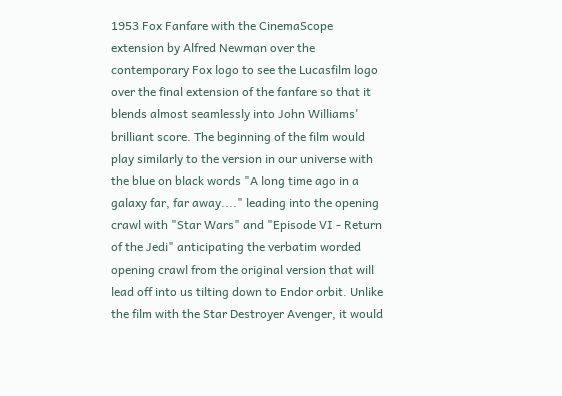1953 Fox Fanfare with the CinemaScope extension by Alfred Newman over the contemporary Fox logo to see the Lucasfilm logo over the final extension of the fanfare so that it blends almost seamlessly into John Williams' brilliant score. The beginning of the film would play similarly to the version in our universe with the blue on black words "A long time ago in a galaxy far, far away...." leading into the opening crawl with "Star Wars" and "Episode VI - Return of the Jedi" anticipating the verbatim worded opening crawl from the original version that will lead off into us tilting down to Endor orbit. Unlike the film with the Star Destroyer Avenger, it would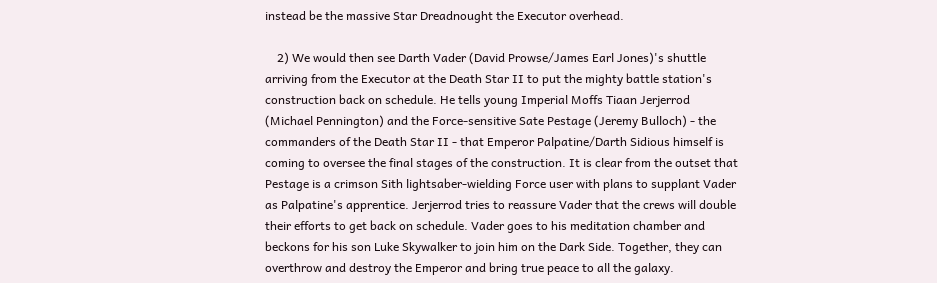instead be the massive Star Dreadnought the Executor overhead.

    2) We would then see Darth Vader (David Prowse/James Earl Jones)'s shuttle arriving from the Executor at the Death Star II to put the mighty battle station's construction back on schedule. He tells young Imperial Moffs Tiaan Jerjerrod (Michael Pennington) and the Force-sensitive Sate Pestage (Jeremy Bulloch) - the commanders of the Death Star II - that Emperor Palpatine/Darth Sidious himself is coming to oversee the final stages of the construction. It is clear from the outset that Pestage is a crimson Sith lightsaber-wielding Force user with plans to supplant Vader as Palpatine's apprentice. Jerjerrod tries to reassure Vader that the crews will double their efforts to get back on schedule. Vader goes to his meditation chamber and beckons for his son Luke Skywalker to join him on the Dark Side. Together, they can overthrow and destroy the Emperor and bring true peace to all the galaxy.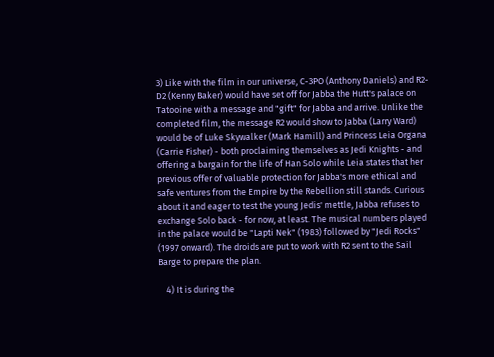3) Like with the film in our universe, C-3PO (Anthony Daniels) and R2-D2 (Kenny Baker) would have set off for Jabba the Hutt's palace on Tatooine with a message and "gift" for Jabba and arrive. Unlike the completed film, the message R2 would show to Jabba (Larry Ward) would be of Luke Skywalker (Mark Hamill) and Princess Leia Organa (Carrie Fisher) - both proclaiming themselves as Jedi Knights - and offering a bargain for the life of Han Solo while Leia states that her previous offer of valuable protection for Jabba's more ethical and safe ventures from the Empire by the Rebellion still stands. Curious about it and eager to test the young Jedis' mettle, Jabba refuses to exchange Solo back - for now, at least. The musical numbers played in the palace would be "Lapti Nek" (1983) followed by "Jedi Rocks" (1997 onward). The droids are put to work with R2 sent to the Sail Barge to prepare the plan.

    4) It is during the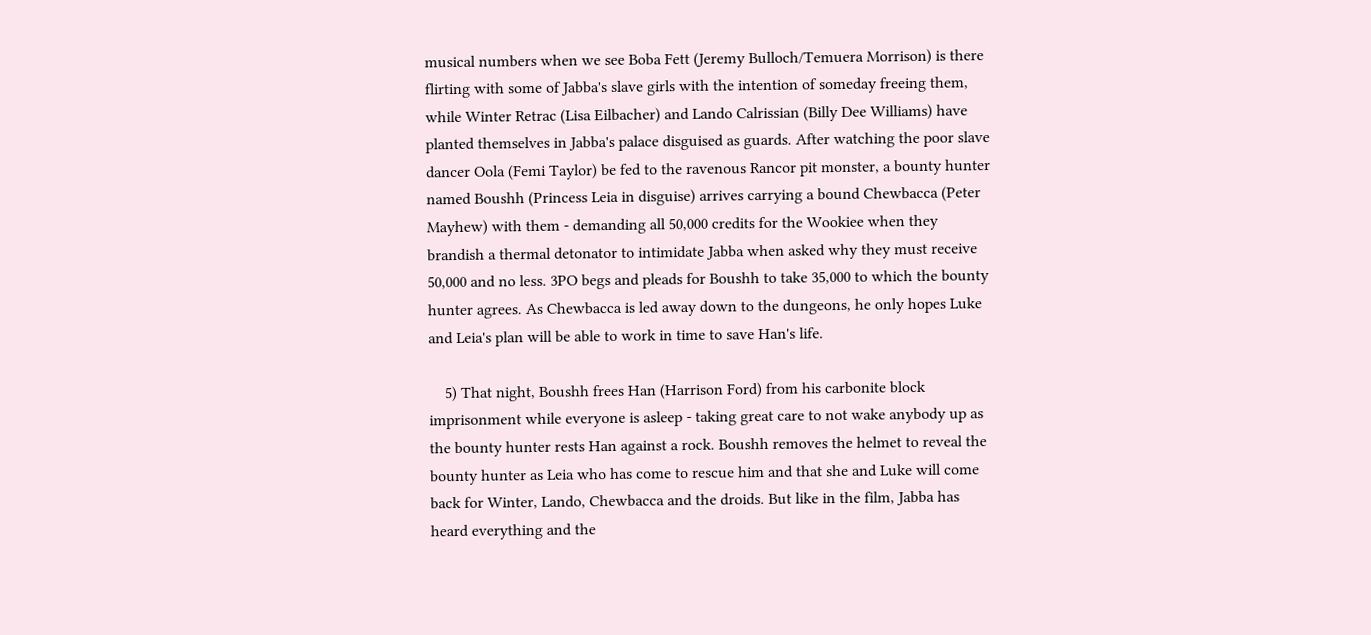musical numbers when we see Boba Fett (Jeremy Bulloch/Temuera Morrison) is there flirting with some of Jabba's slave girls with the intention of someday freeing them, while Winter Retrac (Lisa Eilbacher) and Lando Calrissian (Billy Dee Williams) have planted themselves in Jabba's palace disguised as guards. After watching the poor slave dancer Oola (Femi Taylor) be fed to the ravenous Rancor pit monster, a bounty hunter named Boushh (Princess Leia in disguise) arrives carrying a bound Chewbacca (Peter Mayhew) with them - demanding all 50,000 credits for the Wookiee when they brandish a thermal detonator to intimidate Jabba when asked why they must receive 50,000 and no less. 3PO begs and pleads for Boushh to take 35,000 to which the bounty hunter agrees. As Chewbacca is led away down to the dungeons, he only hopes Luke and Leia's plan will be able to work in time to save Han's life.

    5) That night, Boushh frees Han (Harrison Ford) from his carbonite block imprisonment while everyone is asleep - taking great care to not wake anybody up as the bounty hunter rests Han against a rock. Boushh removes the helmet to reveal the bounty hunter as Leia who has come to rescue him and that she and Luke will come back for Winter, Lando, Chewbacca and the droids. But like in the film, Jabba has heard everything and the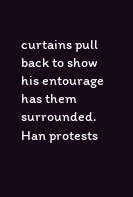curtains pull back to show his entourage has them surrounded. Han protests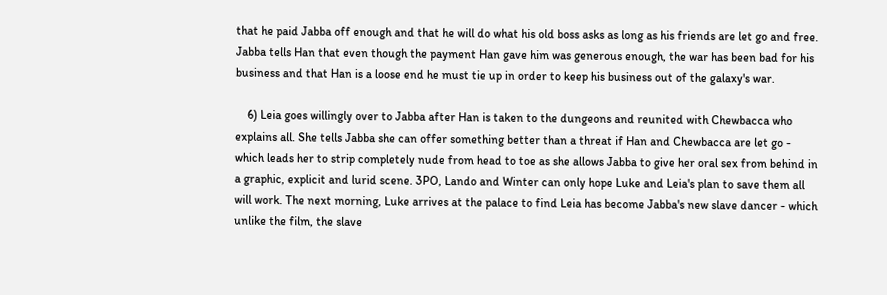that he paid Jabba off enough and that he will do what his old boss asks as long as his friends are let go and free. Jabba tells Han that even though the payment Han gave him was generous enough, the war has been bad for his business and that Han is a loose end he must tie up in order to keep his business out of the galaxy's war.

    6) Leia goes willingly over to Jabba after Han is taken to the dungeons and reunited with Chewbacca who explains all. She tells Jabba she can offer something better than a threat if Han and Chewbacca are let go - which leads her to strip completely nude from head to toe as she allows Jabba to give her oral sex from behind in a graphic, explicit and lurid scene. 3PO, Lando and Winter can only hope Luke and Leia's plan to save them all will work. The next morning, Luke arrives at the palace to find Leia has become Jabba's new slave dancer - which unlike the film, the slave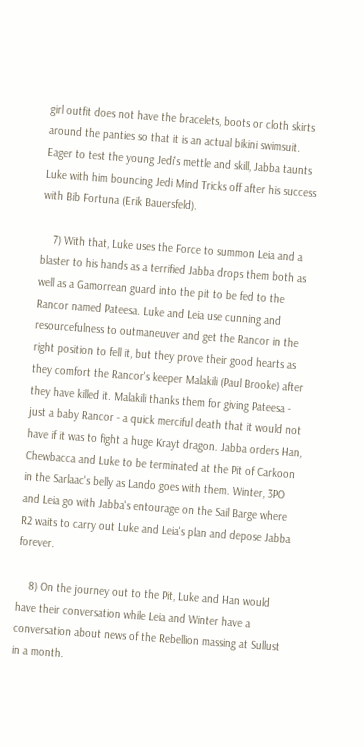girl outfit does not have the bracelets, boots or cloth skirts around the panties so that it is an actual bikini swimsuit. Eager to test the young Jedi's mettle and skill, Jabba taunts Luke with him bouncing Jedi Mind Tricks off after his success with Bib Fortuna (Erik Bauersfeld).

    7) With that, Luke uses the Force to summon Leia and a blaster to his hands as a terrified Jabba drops them both as well as a Gamorrean guard into the pit to be fed to the Rancor named Pateesa. Luke and Leia use cunning and resourcefulness to outmaneuver and get the Rancor in the right position to fell it, but they prove their good hearts as they comfort the Rancor's keeper Malakili (Paul Brooke) after they have killed it. Malakili thanks them for giving Pateesa - just a baby Rancor - a quick merciful death that it would not have if it was to fight a huge Krayt dragon. Jabba orders Han, Chewbacca and Luke to be terminated at the Pit of Carkoon in the Sarlaac's belly as Lando goes with them. Winter, 3PO and Leia go with Jabba's entourage on the Sail Barge where R2 waits to carry out Luke and Leia's plan and depose Jabba forever.

    8) On the journey out to the Pit, Luke and Han would have their conversation while Leia and Winter have a conversation about news of the Rebellion massing at Sullust in a month.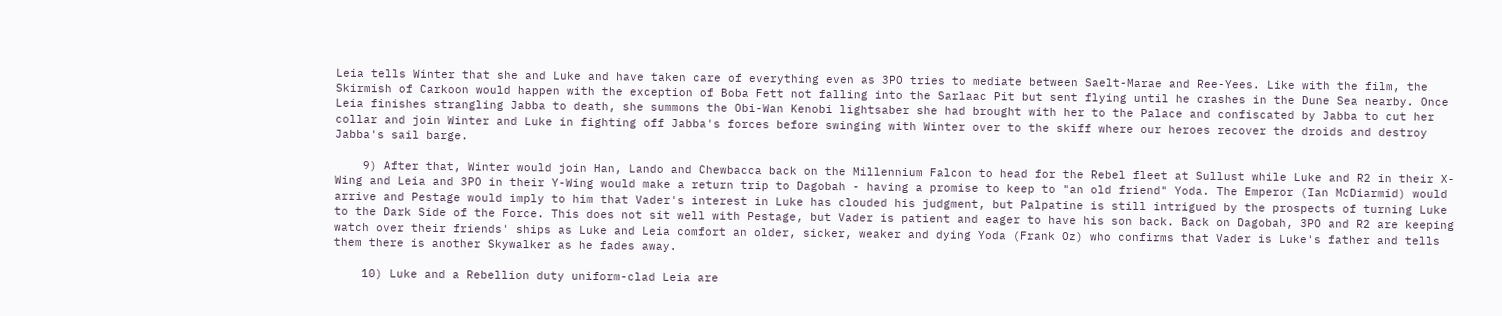Leia tells Winter that she and Luke and have taken care of everything even as 3PO tries to mediate between Saelt-Marae and Ree-Yees. Like with the film, the Skirmish of Carkoon would happen with the exception of Boba Fett not falling into the Sarlaac Pit but sent flying until he crashes in the Dune Sea nearby. Once Leia finishes strangling Jabba to death, she summons the Obi-Wan Kenobi lightsaber she had brought with her to the Palace and confiscated by Jabba to cut her collar and join Winter and Luke in fighting off Jabba's forces before swinging with Winter over to the skiff where our heroes recover the droids and destroy Jabba's sail barge.

    9) After that, Winter would join Han, Lando and Chewbacca back on the Millennium Falcon to head for the Rebel fleet at Sullust while Luke and R2 in their X-Wing and Leia and 3PO in their Y-Wing would make a return trip to Dagobah - having a promise to keep to "an old friend" Yoda. The Emperor (Ian McDiarmid) would arrive and Pestage would imply to him that Vader's interest in Luke has clouded his judgment, but Palpatine is still intrigued by the prospects of turning Luke to the Dark Side of the Force. This does not sit well with Pestage, but Vader is patient and eager to have his son back. Back on Dagobah, 3PO and R2 are keeping watch over their friends' ships as Luke and Leia comfort an older, sicker, weaker and dying Yoda (Frank Oz) who confirms that Vader is Luke's father and tells them there is another Skywalker as he fades away.

    10) Luke and a Rebellion duty uniform-clad Leia are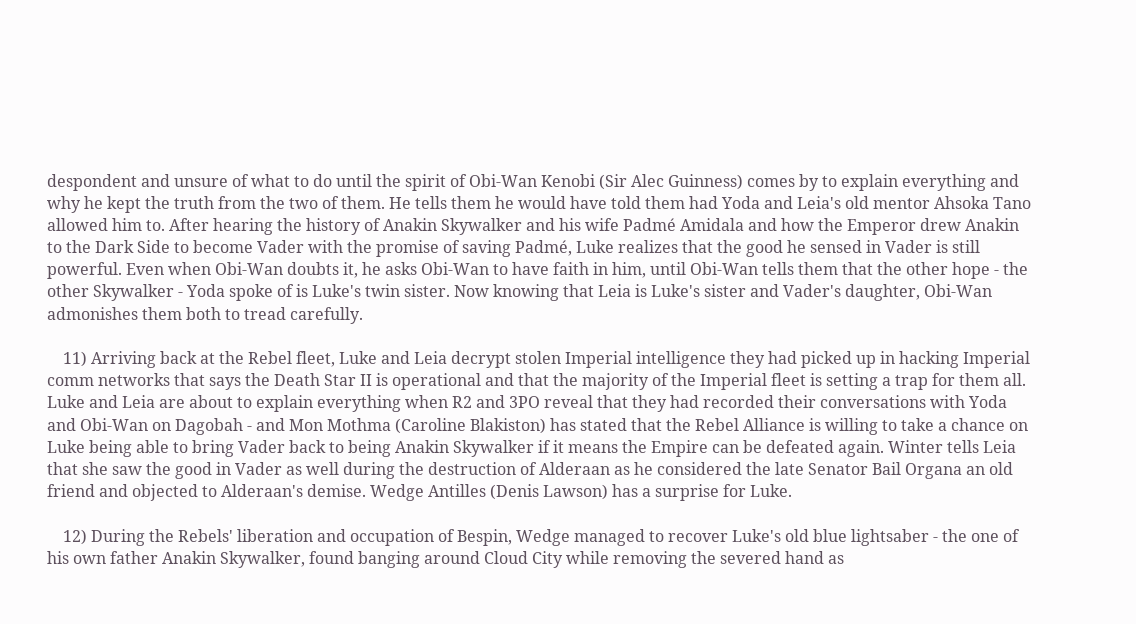despondent and unsure of what to do until the spirit of Obi-Wan Kenobi (Sir Alec Guinness) comes by to explain everything and why he kept the truth from the two of them. He tells them he would have told them had Yoda and Leia's old mentor Ahsoka Tano allowed him to. After hearing the history of Anakin Skywalker and his wife Padmé Amidala and how the Emperor drew Anakin to the Dark Side to become Vader with the promise of saving Padmé, Luke realizes that the good he sensed in Vader is still powerful. Even when Obi-Wan doubts it, he asks Obi-Wan to have faith in him, until Obi-Wan tells them that the other hope - the other Skywalker - Yoda spoke of is Luke's twin sister. Now knowing that Leia is Luke's sister and Vader's daughter, Obi-Wan admonishes them both to tread carefully.

    11) Arriving back at the Rebel fleet, Luke and Leia decrypt stolen Imperial intelligence they had picked up in hacking Imperial comm networks that says the Death Star II is operational and that the majority of the Imperial fleet is setting a trap for them all. Luke and Leia are about to explain everything when R2 and 3PO reveal that they had recorded their conversations with Yoda and Obi-Wan on Dagobah - and Mon Mothma (Caroline Blakiston) has stated that the Rebel Alliance is willing to take a chance on Luke being able to bring Vader back to being Anakin Skywalker if it means the Empire can be defeated again. Winter tells Leia that she saw the good in Vader as well during the destruction of Alderaan as he considered the late Senator Bail Organa an old friend and objected to Alderaan's demise. Wedge Antilles (Denis Lawson) has a surprise for Luke.

    12) During the Rebels' liberation and occupation of Bespin, Wedge managed to recover Luke's old blue lightsaber - the one of his own father Anakin Skywalker, found banging around Cloud City while removing the severed hand as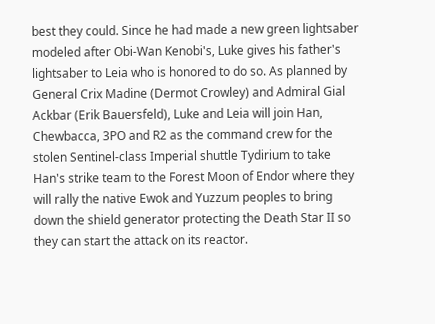best they could. Since he had made a new green lightsaber modeled after Obi-Wan Kenobi's, Luke gives his father's lightsaber to Leia who is honored to do so. As planned by General Crix Madine (Dermot Crowley) and Admiral Gial Ackbar (Erik Bauersfeld), Luke and Leia will join Han, Chewbacca, 3PO and R2 as the command crew for the stolen Sentinel-class Imperial shuttle Tydirium to take Han's strike team to the Forest Moon of Endor where they will rally the native Ewok and Yuzzum peoples to bring down the shield generator protecting the Death Star II so they can start the attack on its reactor.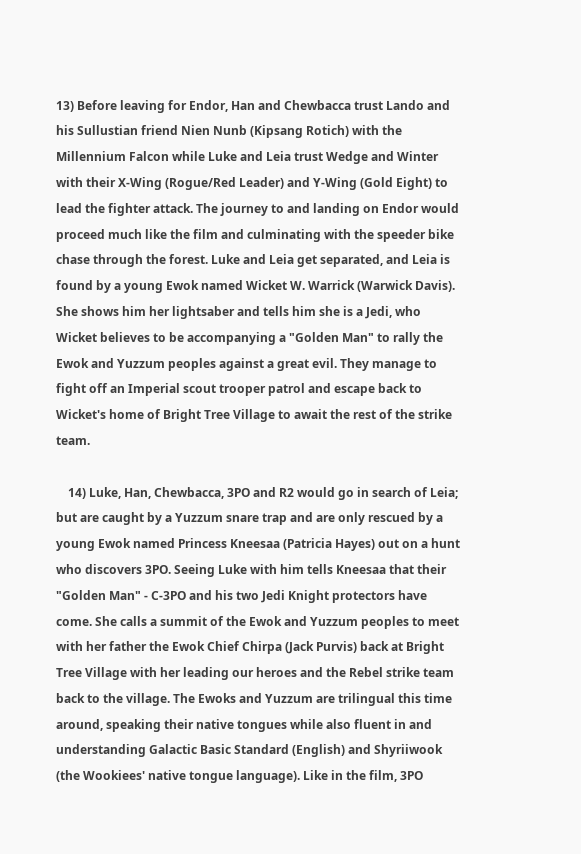13) Before leaving for Endor, Han and Chewbacca trust Lando and his Sullustian friend Nien Nunb (Kipsang Rotich) with the Millennium Falcon while Luke and Leia trust Wedge and Winter with their X-Wing (Rogue/Red Leader) and Y-Wing (Gold Eight) to lead the fighter attack. The journey to and landing on Endor would proceed much like the film and culminating with the speeder bike chase through the forest. Luke and Leia get separated, and Leia is found by a young Ewok named Wicket W. Warrick (Warwick Davis). She shows him her lightsaber and tells him she is a Jedi, who Wicket believes to be accompanying a "Golden Man" to rally the Ewok and Yuzzum peoples against a great evil. They manage to fight off an Imperial scout trooper patrol and escape back to Wicket's home of Bright Tree Village to await the rest of the strike team.

    14) Luke, Han, Chewbacca, 3PO and R2 would go in search of Leia; but are caught by a Yuzzum snare trap and are only rescued by a young Ewok named Princess Kneesaa (Patricia Hayes) out on a hunt who discovers 3PO. Seeing Luke with him tells Kneesaa that their "Golden Man" - C-3PO and his two Jedi Knight protectors have come. She calls a summit of the Ewok and Yuzzum peoples to meet with her father the Ewok Chief Chirpa (Jack Purvis) back at Bright Tree Village with her leading our heroes and the Rebel strike team back to the village. The Ewoks and Yuzzum are trilingual this time around, speaking their native tongues while also fluent in and understanding Galactic Basic Standard (English) and Shyriiwook (the Wookiees' native tongue language). Like in the film, 3PO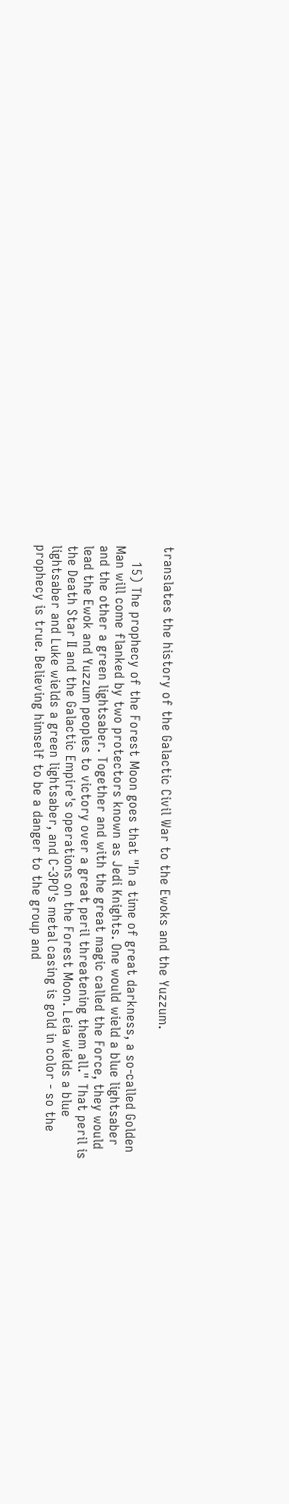translates the history of the Galactic Civil War to the Ewoks and the Yuzzum.

    15) The prophecy of the Forest Moon goes that "In a time of great darkness, a so-called Golden Man will come flanked by two protectors known as Jedi Knights. One would wield a blue lightsaber and the other a green lightsaber. Together and with the great magic called the Force, they would lead the Ewok and Yuzzum peoples to victory over a great peril threatening them all." That peril is the Death Star II and the Galactic Empire's operations on the Forest Moon. Leia wields a blue lightsaber and Luke wields a green lightsaber, and C-3PO's metal casing is gold in color - so the prophecy is true. Believing himself to be a danger to the group and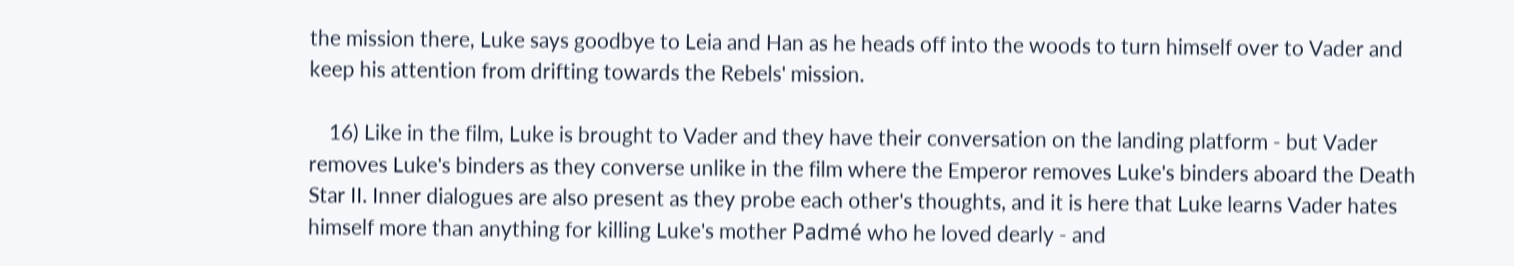the mission there, Luke says goodbye to Leia and Han as he heads off into the woods to turn himself over to Vader and keep his attention from drifting towards the Rebels' mission.

    16) Like in the film, Luke is brought to Vader and they have their conversation on the landing platform - but Vader removes Luke's binders as they converse unlike in the film where the Emperor removes Luke's binders aboard the Death Star II. Inner dialogues are also present as they probe each other's thoughts, and it is here that Luke learns Vader hates himself more than anything for killing Luke's mother Padmé who he loved dearly - and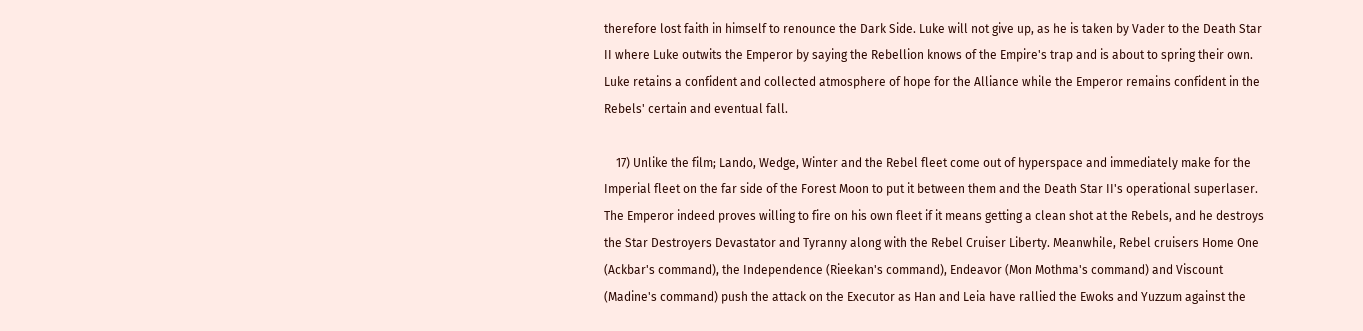therefore lost faith in himself to renounce the Dark Side. Luke will not give up, as he is taken by Vader to the Death Star II where Luke outwits the Emperor by saying the Rebellion knows of the Empire's trap and is about to spring their own. Luke retains a confident and collected atmosphere of hope for the Alliance while the Emperor remains confident in the Rebels' certain and eventual fall.

    17) Unlike the film; Lando, Wedge, Winter and the Rebel fleet come out of hyperspace and immediately make for the Imperial fleet on the far side of the Forest Moon to put it between them and the Death Star II's operational superlaser. The Emperor indeed proves willing to fire on his own fleet if it means getting a clean shot at the Rebels, and he destroys the Star Destroyers Devastator and Tyranny along with the Rebel Cruiser Liberty. Meanwhile, Rebel cruisers Home One (Ackbar's command), the Independence (Rieekan's command), Endeavor (Mon Mothma's command) and Viscount (Madine's command) push the attack on the Executor as Han and Leia have rallied the Ewoks and Yuzzum against the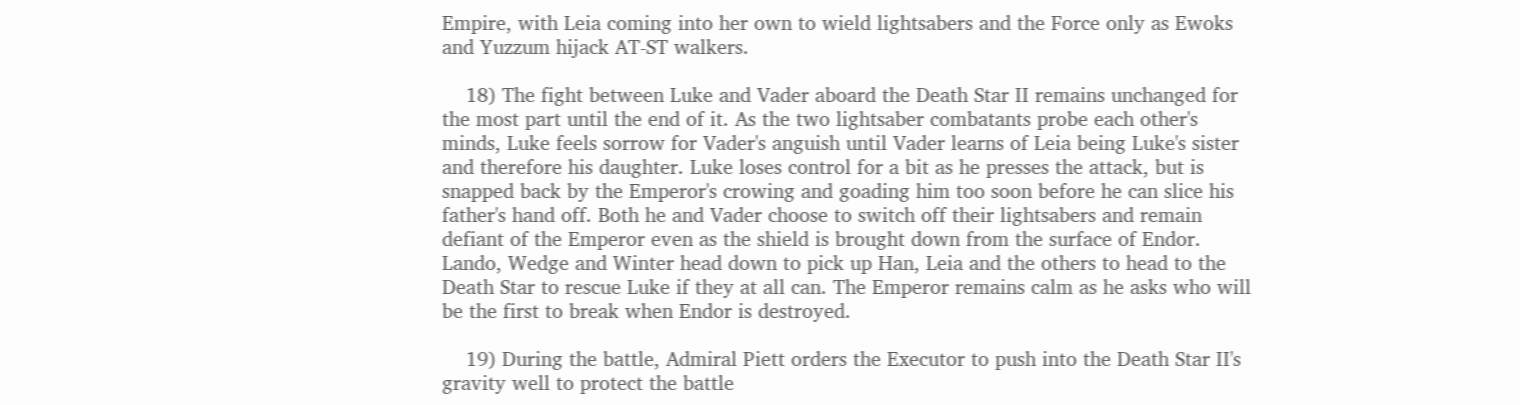Empire, with Leia coming into her own to wield lightsabers and the Force only as Ewoks and Yuzzum hijack AT-ST walkers.

    18) The fight between Luke and Vader aboard the Death Star II remains unchanged for the most part until the end of it. As the two lightsaber combatants probe each other's minds, Luke feels sorrow for Vader's anguish until Vader learns of Leia being Luke's sister and therefore his daughter. Luke loses control for a bit as he presses the attack, but is snapped back by the Emperor's crowing and goading him too soon before he can slice his father's hand off. Both he and Vader choose to switch off their lightsabers and remain defiant of the Emperor even as the shield is brought down from the surface of Endor. Lando, Wedge and Winter head down to pick up Han, Leia and the others to head to the Death Star to rescue Luke if they at all can. The Emperor remains calm as he asks who will be the first to break when Endor is destroyed.

    19) During the battle, Admiral Piett orders the Executor to push into the Death Star II's gravity well to protect the battle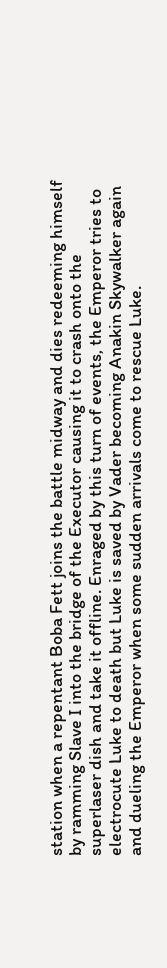station when a repentant Boba Fett joins the battle midway and dies redeeming himself by ramming Slave I into the bridge of the Executor causing it to crash onto the superlaser dish and take it offline. Enraged by this turn of events, the Emperor tries to electrocute Luke to death but Luke is saved by Vader becoming Anakin Skywalker again and dueling the Emperor when some sudden arrivals come to rescue Luke.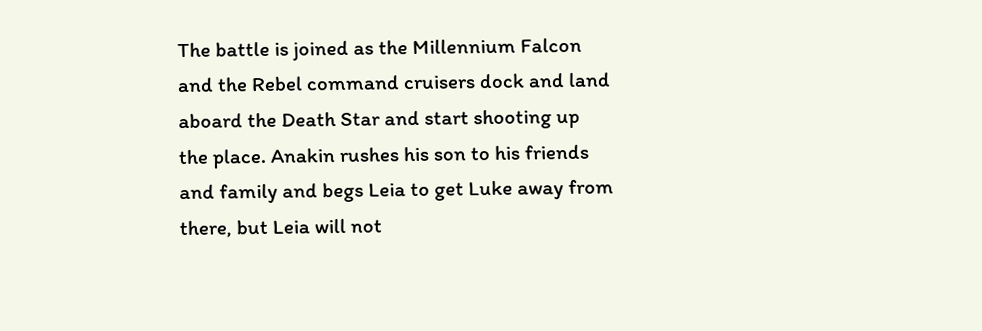The battle is joined as the Millennium Falcon and the Rebel command cruisers dock and land aboard the Death Star and start shooting up the place. Anakin rushes his son to his friends and family and begs Leia to get Luke away from there, but Leia will not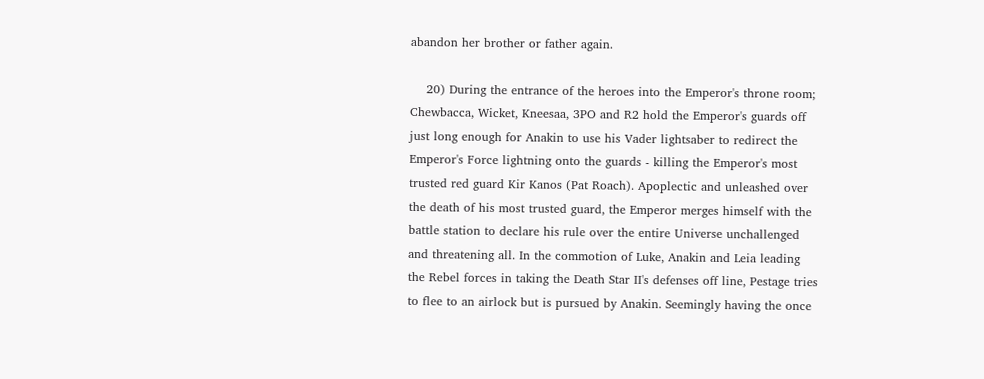abandon her brother or father again.

    20) During the entrance of the heroes into the Emperor's throne room; Chewbacca, Wicket, Kneesaa, 3PO and R2 hold the Emperor's guards off just long enough for Anakin to use his Vader lightsaber to redirect the Emperor's Force lightning onto the guards - killing the Emperor's most trusted red guard Kir Kanos (Pat Roach). Apoplectic and unleashed over the death of his most trusted guard, the Emperor merges himself with the battle station to declare his rule over the entire Universe unchallenged and threatening all. In the commotion of Luke, Anakin and Leia leading the Rebel forces in taking the Death Star II's defenses off line, Pestage tries to flee to an airlock but is pursued by Anakin. Seemingly having the once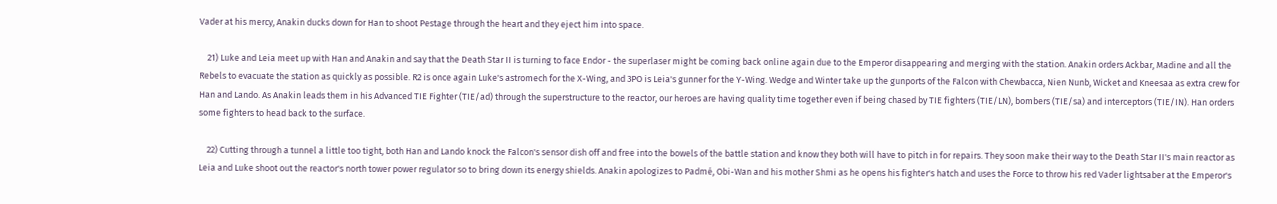Vader at his mercy, Anakin ducks down for Han to shoot Pestage through the heart and they eject him into space.

    21) Luke and Leia meet up with Han and Anakin and say that the Death Star II is turning to face Endor - the superlaser might be coming back online again due to the Emperor disappearing and merging with the station. Anakin orders Ackbar, Madine and all the Rebels to evacuate the station as quickly as possible. R2 is once again Luke's astromech for the X-Wing, and 3PO is Leia's gunner for the Y-Wing. Wedge and Winter take up the gunports of the Falcon with Chewbacca, Nien Nunb, Wicket and Kneesaa as extra crew for Han and Lando. As Anakin leads them in his Advanced TIE Fighter (TIE/ad) through the superstructure to the reactor, our heroes are having quality time together even if being chased by TIE fighters (TIE/LN), bombers (TIE/sa) and interceptors (TIE/IN). Han orders some fighters to head back to the surface.

    22) Cutting through a tunnel a little too tight, both Han and Lando knock the Falcon's sensor dish off and free into the bowels of the battle station and know they both will have to pitch in for repairs. They soon make their way to the Death Star II's main reactor as Leia and Luke shoot out the reactor's north tower power regulator so to bring down its energy shields. Anakin apologizes to Padmé, Obi-Wan and his mother Shmi as he opens his fighter's hatch and uses the Force to throw his red Vader lightsaber at the Emperor's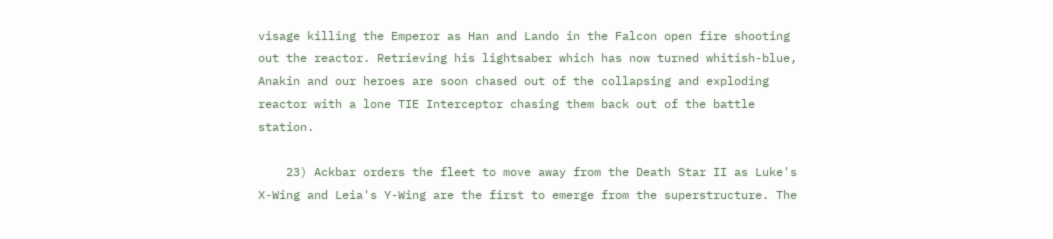visage killing the Emperor as Han and Lando in the Falcon open fire shooting out the reactor. Retrieving his lightsaber which has now turned whitish-blue, Anakin and our heroes are soon chased out of the collapsing and exploding reactor with a lone TIE Interceptor chasing them back out of the battle station.

    23) Ackbar orders the fleet to move away from the Death Star II as Luke's X-Wing and Leia's Y-Wing are the first to emerge from the superstructure. The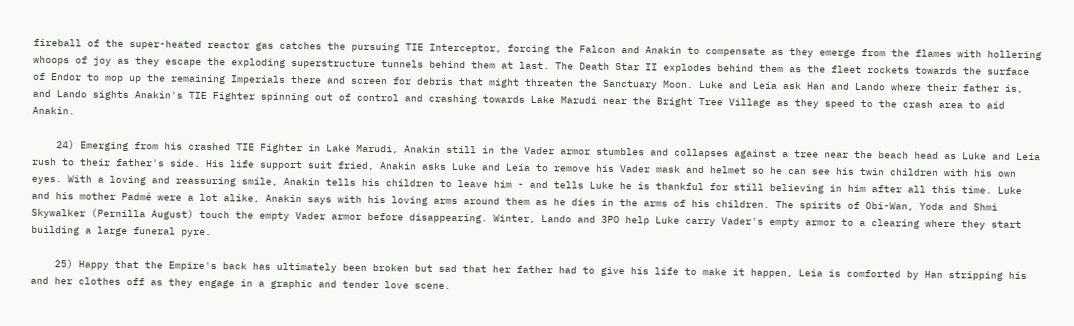fireball of the super-heated reactor gas catches the pursuing TIE Interceptor, forcing the Falcon and Anakin to compensate as they emerge from the flames with hollering whoops of joy as they escape the exploding superstructure tunnels behind them at last. The Death Star II explodes behind them as the fleet rockets towards the surface of Endor to mop up the remaining Imperials there and screen for debris that might threaten the Sanctuary Moon. Luke and Leia ask Han and Lando where their father is, and Lando sights Anakin's TIE Fighter spinning out of control and crashing towards Lake Marudi near the Bright Tree Village as they speed to the crash area to aid Anakin.

    24) Emerging from his crashed TIE Fighter in Lake Marudi, Anakin still in the Vader armor stumbles and collapses against a tree near the beach head as Luke and Leia rush to their father's side. His life support suit fried, Anakin asks Luke and Leia to remove his Vader mask and helmet so he can see his twin children with his own eyes. With a loving and reassuring smile, Anakin tells his children to leave him - and tells Luke he is thankful for still believing in him after all this time. Luke and his mother Padmé were a lot alike, Anakin says with his loving arms around them as he dies in the arms of his children. The spirits of Obi-Wan, Yoda and Shmi Skywalker (Pernilla August) touch the empty Vader armor before disappearing. Winter, Lando and 3PO help Luke carry Vader's empty armor to a clearing where they start building a large funeral pyre.

    25) Happy that the Empire's back has ultimately been broken but sad that her father had to give his life to make it happen, Leia is comforted by Han stripping his and her clothes off as they engage in a graphic and tender love scene.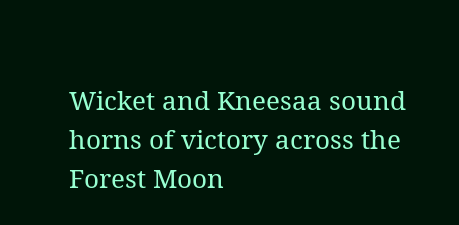Wicket and Kneesaa sound horns of victory across the Forest Moon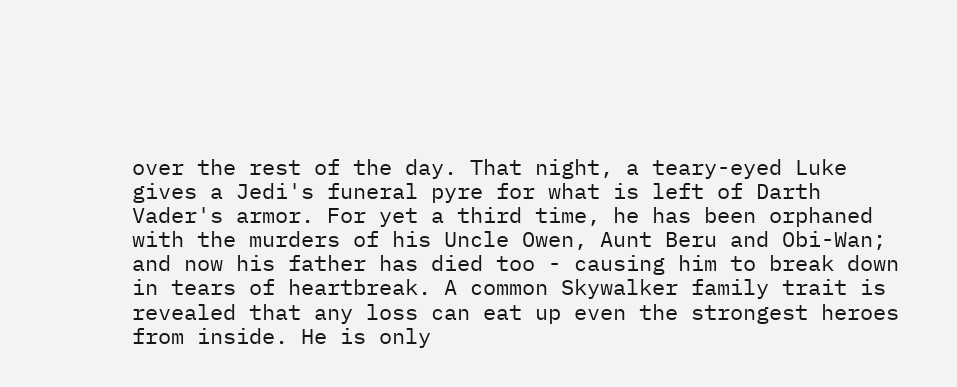over the rest of the day. That night, a teary-eyed Luke gives a Jedi's funeral pyre for what is left of Darth Vader's armor. For yet a third time, he has been orphaned with the murders of his Uncle Owen, Aunt Beru and Obi-Wan; and now his father has died too - causing him to break down in tears of heartbreak. A common Skywalker family trait is revealed that any loss can eat up even the strongest heroes from inside. He is only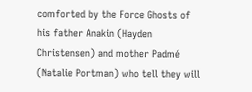comforted by the Force Ghosts of his father Anakin (Hayden Christensen) and mother Padmé (Natalie Portman) who tell they will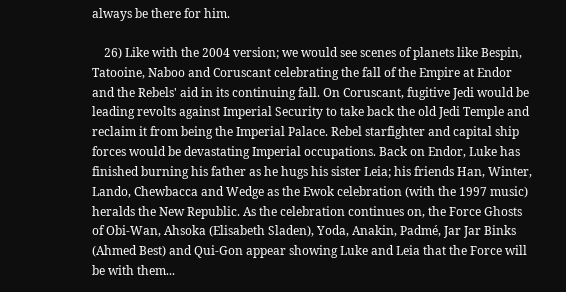always be there for him.

    26) Like with the 2004 version; we would see scenes of planets like Bespin, Tatooine, Naboo and Coruscant celebrating the fall of the Empire at Endor and the Rebels' aid in its continuing fall. On Coruscant, fugitive Jedi would be leading revolts against Imperial Security to take back the old Jedi Temple and reclaim it from being the Imperial Palace. Rebel starfighter and capital ship forces would be devastating Imperial occupations. Back on Endor, Luke has finished burning his father as he hugs his sister Leia; his friends Han, Winter, Lando, Chewbacca and Wedge as the Ewok celebration (with the 1997 music) heralds the New Republic. As the celebration continues on, the Force Ghosts of Obi-Wan, Ahsoka (Elisabeth Sladen), Yoda, Anakin, Padmé, Jar Jar Binks (Ahmed Best) and Qui-Gon appear showing Luke and Leia that the Force will be with them...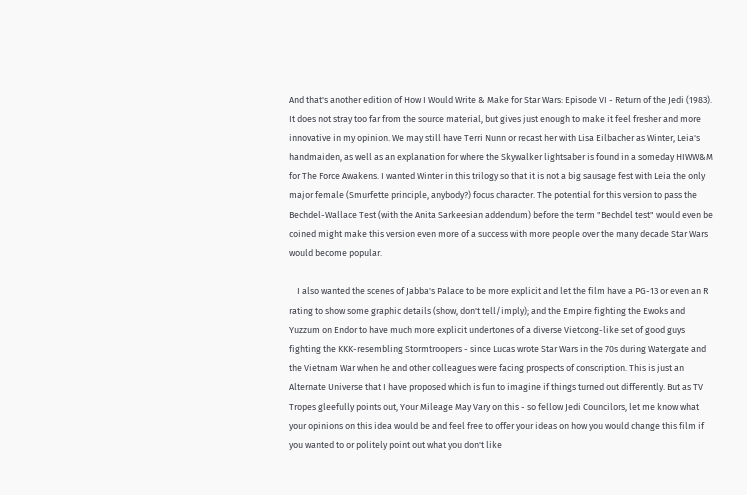And that's another edition of How I Would Write & Make for Star Wars: Episode VI - Return of the Jedi (1983). It does not stray too far from the source material, but gives just enough to make it feel fresher and more innovative in my opinion. We may still have Terri Nunn or recast her with Lisa Eilbacher as Winter, Leia's handmaiden, as well as an explanation for where the Skywalker lightsaber is found in a someday HIWW&M for The Force Awakens. I wanted Winter in this trilogy so that it is not a big sausage fest with Leia the only major female (Smurfette principle, anybody?) focus character. The potential for this version to pass the Bechdel-Wallace Test (with the Anita Sarkeesian addendum) before the term "Bechdel test" would even be coined might make this version even more of a success with more people over the many decade Star Wars would become popular.

    I also wanted the scenes of Jabba's Palace to be more explicit and let the film have a PG-13 or even an R rating to show some graphic details (show, don't tell/imply); and the Empire fighting the Ewoks and Yuzzum on Endor to have much more explicit undertones of a diverse Vietcong-like set of good guys fighting the KKK-resembling Stormtroopers - since Lucas wrote Star Wars in the 70s during Watergate and the Vietnam War when he and other colleagues were facing prospects of conscription. This is just an Alternate Universe that I have proposed which is fun to imagine if things turned out differently. But as TV Tropes gleefully points out, Your Mileage May Vary on this - so fellow Jedi Councilors, let me know what your opinions on this idea would be and feel free to offer your ideas on how you would change this film if you wanted to or politely point out what you don't like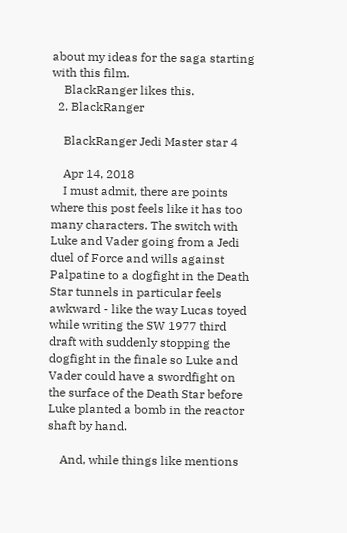about my ideas for the saga starting with this film.
    BlackRanger likes this.
  2. BlackRanger

    BlackRanger Jedi Master star 4

    Apr 14, 2018
    I must admit, there are points where this post feels like it has too many characters. The switch with Luke and Vader going from a Jedi duel of Force and wills against Palpatine to a dogfight in the Death Star tunnels in particular feels awkward - like the way Lucas toyed while writing the SW 1977 third draft with suddenly stopping the dogfight in the finale so Luke and Vader could have a swordfight on the surface of the Death Star before Luke planted a bomb in the reactor shaft by hand.

    And, while things like mentions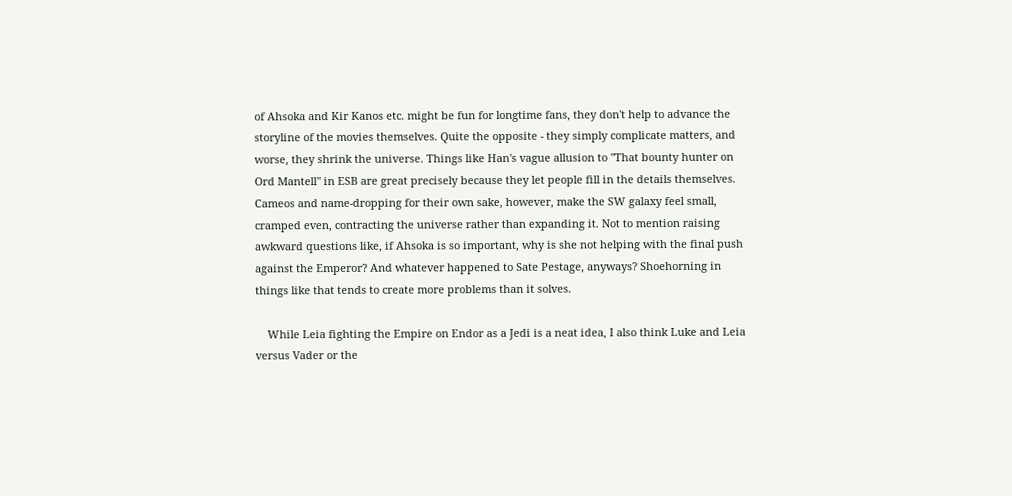of Ahsoka and Kir Kanos etc. might be fun for longtime fans, they don't help to advance the storyline of the movies themselves. Quite the opposite - they simply complicate matters, and worse, they shrink the universe. Things like Han's vague allusion to "That bounty hunter on Ord Mantell" in ESB are great precisely because they let people fill in the details themselves. Cameos and name-dropping for their own sake, however, make the SW galaxy feel small, cramped even, contracting the universe rather than expanding it. Not to mention raising awkward questions like, if Ahsoka is so important, why is she not helping with the final push against the Emperor? And whatever happened to Sate Pestage, anyways? Shoehorning in things like that tends to create more problems than it solves.

    While Leia fighting the Empire on Endor as a Jedi is a neat idea, I also think Luke and Leia versus Vader or the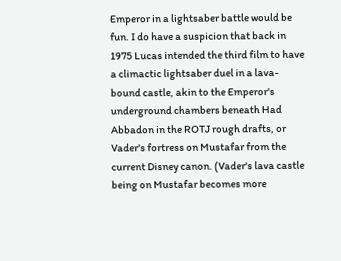Emperor in a lightsaber battle would be fun. I do have a suspicion that back in 1975 Lucas intended the third film to have a climactic lightsaber duel in a lava-bound castle, akin to the Emperor's underground chambers beneath Had Abbadon in the ROTJ rough drafts, or Vader's fortress on Mustafar from the current Disney canon. (Vader's lava castle being on Mustafar becomes more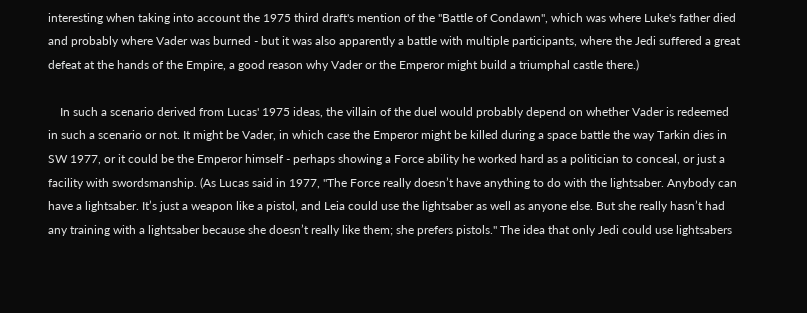interesting when taking into account the 1975 third draft's mention of the "Battle of Condawn", which was where Luke's father died and probably where Vader was burned - but it was also apparently a battle with multiple participants, where the Jedi suffered a great defeat at the hands of the Empire, a good reason why Vader or the Emperor might build a triumphal castle there.)

    In such a scenario derived from Lucas' 1975 ideas, the villain of the duel would probably depend on whether Vader is redeemed in such a scenario or not. It might be Vader, in which case the Emperor might be killed during a space battle the way Tarkin dies in SW 1977, or it could be the Emperor himself - perhaps showing a Force ability he worked hard as a politician to conceal, or just a facility with swordsmanship. (As Lucas said in 1977, "The Force really doesn’t have anything to do with the lightsaber. Anybody can have a lightsaber. It’s just a weapon like a pistol, and Leia could use the lightsaber as well as anyone else. But she really hasn’t had any training with a lightsaber because she doesn’t really like them; she prefers pistols." The idea that only Jedi could use lightsabers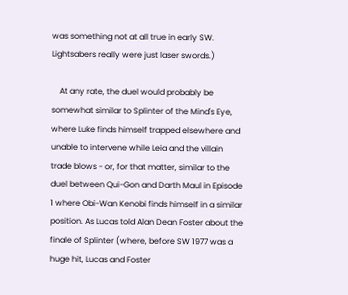was something not at all true in early SW. Lightsabers really were just laser swords.)

    At any rate, the duel would probably be somewhat similar to Splinter of the Mind's Eye, where Luke finds himself trapped elsewhere and unable to intervene while Leia and the villain trade blows - or, for that matter, similar to the duel between Qui-Gon and Darth Maul in Episode 1 where Obi-Wan Kenobi finds himself in a similar position. As Lucas told Alan Dean Foster about the finale of Splinter (where, before SW 1977 was a huge hit, Lucas and Foster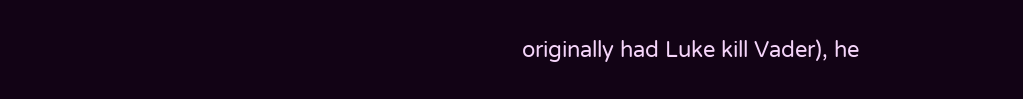originally had Luke kill Vader), he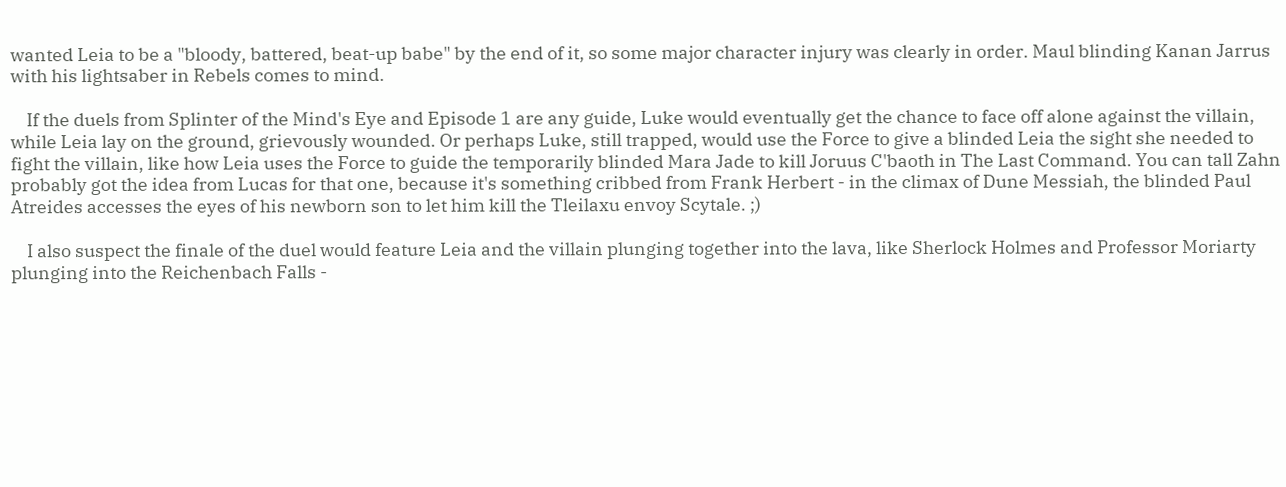wanted Leia to be a "bloody, battered, beat-up babe" by the end of it, so some major character injury was clearly in order. Maul blinding Kanan Jarrus with his lightsaber in Rebels comes to mind.

    If the duels from Splinter of the Mind's Eye and Episode 1 are any guide, Luke would eventually get the chance to face off alone against the villain, while Leia lay on the ground, grievously wounded. Or perhaps Luke, still trapped, would use the Force to give a blinded Leia the sight she needed to fight the villain, like how Leia uses the Force to guide the temporarily blinded Mara Jade to kill Joruus C'baoth in The Last Command. You can tall Zahn probably got the idea from Lucas for that one, because it's something cribbed from Frank Herbert - in the climax of Dune Messiah, the blinded Paul Atreides accesses the eyes of his newborn son to let him kill the Tleilaxu envoy Scytale. ;)

    I also suspect the finale of the duel would feature Leia and the villain plunging together into the lava, like Sherlock Holmes and Professor Moriarty plunging into the Reichenbach Falls -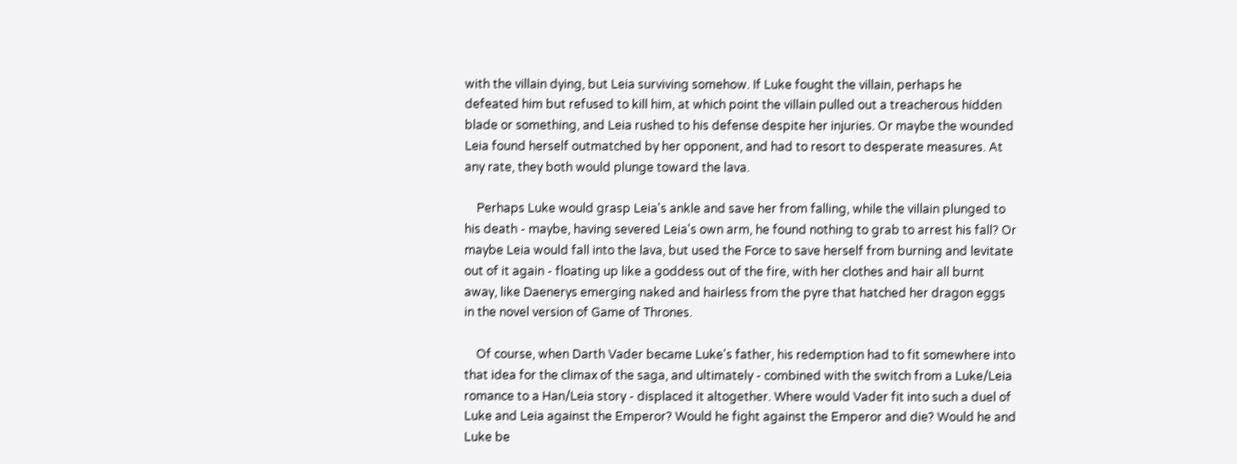with the villain dying, but Leia surviving somehow. If Luke fought the villain, perhaps he defeated him but refused to kill him, at which point the villain pulled out a treacherous hidden blade or something, and Leia rushed to his defense despite her injuries. Or maybe the wounded Leia found herself outmatched by her opponent, and had to resort to desperate measures. At any rate, they both would plunge toward the lava.

    Perhaps Luke would grasp Leia's ankle and save her from falling, while the villain plunged to his death - maybe, having severed Leia's own arm, he found nothing to grab to arrest his fall? Or maybe Leia would fall into the lava, but used the Force to save herself from burning and levitate out of it again - floating up like a goddess out of the fire, with her clothes and hair all burnt away, like Daenerys emerging naked and hairless from the pyre that hatched her dragon eggs in the novel version of Game of Thrones.

    Of course, when Darth Vader became Luke's father, his redemption had to fit somewhere into that idea for the climax of the saga, and ultimately - combined with the switch from a Luke/Leia romance to a Han/Leia story - displaced it altogether. Where would Vader fit into such a duel of Luke and Leia against the Emperor? Would he fight against the Emperor and die? Would he and Luke be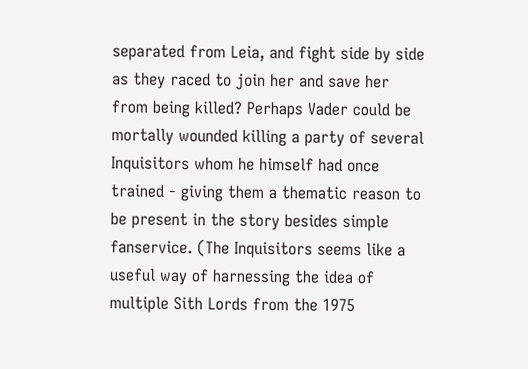separated from Leia, and fight side by side as they raced to join her and save her from being killed? Perhaps Vader could be mortally wounded killing a party of several Inquisitors whom he himself had once trained - giving them a thematic reason to be present in the story besides simple fanservice. (The Inquisitors seems like a useful way of harnessing the idea of multiple Sith Lords from the 1975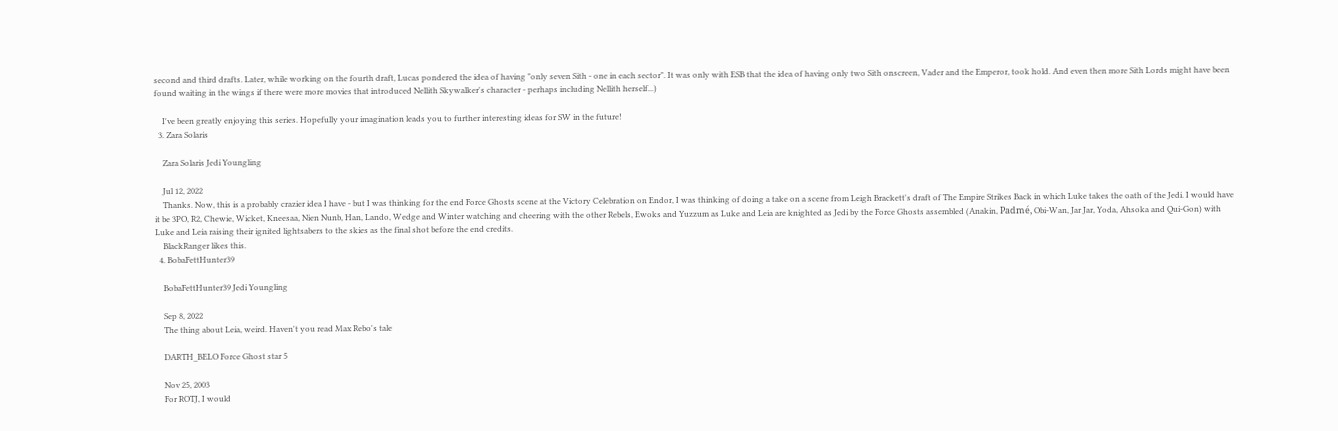second and third drafts. Later, while working on the fourth draft, Lucas pondered the idea of having "only seven Sith - one in each sector". It was only with ESB that the idea of having only two Sith onscreen, Vader and the Emperor, took hold. And even then more Sith Lords might have been found waiting in the wings if there were more movies that introduced Nellith Skywalker's character - perhaps including Nellith herself...)

    I've been greatly enjoying this series. Hopefully your imagination leads you to further interesting ideas for SW in the future!
  3. Zara Solaris

    Zara Solaris Jedi Youngling

    Jul 12, 2022
    Thanks. Now, this is a probably crazier idea I have - but I was thinking for the end Force Ghosts scene at the Victory Celebration on Endor, I was thinking of doing a take on a scene from Leigh Brackett's draft of The Empire Strikes Back in which Luke takes the oath of the Jedi. I would have it be 3PO, R2, Chewie, Wicket, Kneesaa, Nien Nunb, Han, Lando, Wedge and Winter watching and cheering with the other Rebels, Ewoks and Yuzzum as Luke and Leia are knighted as Jedi by the Force Ghosts assembled (Anakin, Padmé, Obi-Wan, Jar Jar, Yoda, Ahsoka and Qui-Gon) with Luke and Leia raising their ignited lightsabers to the skies as the final shot before the end credits.
    BlackRanger likes this.
  4. BobaFettHunter39

    BobaFettHunter39 Jedi Youngling

    Sep 8, 2022
    The thing about Leia, weird. Haven't you read Max Rebo's tale

    DARTH_BELO Force Ghost star 5

    Nov 25, 2003
    For ROTJ, I would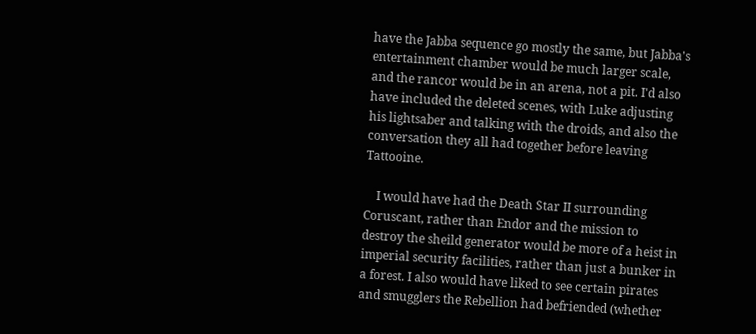have the Jabba sequence go mostly the same, but Jabba's entertainment chamber would be much larger scale, and the rancor would be in an arena, not a pit. I'd also have included the deleted scenes, with Luke adjusting his lightsaber and talking with the droids, and also the conversation they all had together before leaving Tattooine.

    I would have had the Death Star II surrounding Coruscant, rather than Endor and the mission to destroy the sheild generator would be more of a heist in imperial security facilities, rather than just a bunker in a forest. I also would have liked to see certain pirates and smugglers the Rebellion had befriended (whether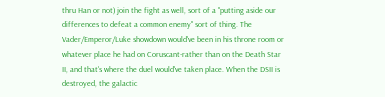thru Han or not) join the fight as well, sort of a "putting aside our differences to defeat a common enemy" sort of thing. The Vader/Emperor/Luke showdown would've been in his throne room or whatever place he had on Coruscant-rather than on the Death Star II, and that's where the duel would've taken place. When the DSII is destroyed, the galactic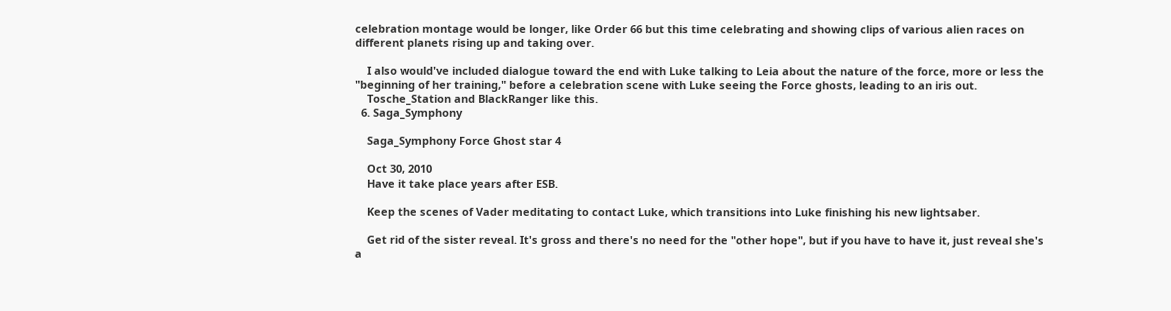celebration montage would be longer, like Order 66 but this time celebrating and showing clips of various alien races on different planets rising up and taking over.

    I also would've included dialogue toward the end with Luke talking to Leia about the nature of the force, more or less the "beginning of her training," before a celebration scene with Luke seeing the Force ghosts, leading to an iris out.
    Tosche_Station and BlackRanger like this.
  6. Saga_Symphony

    Saga_Symphony Force Ghost star 4

    Oct 30, 2010
    Have it take place years after ESB.

    Keep the scenes of Vader meditating to contact Luke, which transitions into Luke finishing his new lightsaber.

    Get rid of the sister reveal. It's gross and there's no need for the "other hope", but if you have to have it, just reveal she's a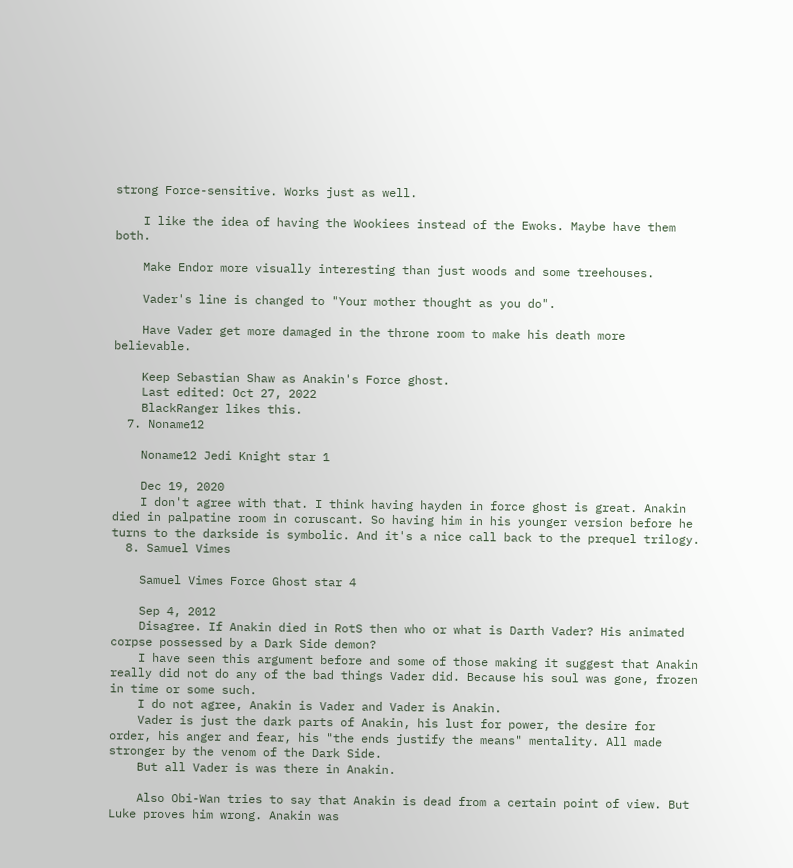strong Force-sensitive. Works just as well.

    I like the idea of having the Wookiees instead of the Ewoks. Maybe have them both.

    Make Endor more visually interesting than just woods and some treehouses.

    Vader's line is changed to "Your mother thought as you do".

    Have Vader get more damaged in the throne room to make his death more believable.

    Keep Sebastian Shaw as Anakin's Force ghost.
    Last edited: Oct 27, 2022
    BlackRanger likes this.
  7. Noname12

    Noname12 Jedi Knight star 1

    Dec 19, 2020
    I don't agree with that. I think having hayden in force ghost is great. Anakin died in palpatine room in coruscant. So having him in his younger version before he turns to the darkside is symbolic. And it's a nice call back to the prequel trilogy.
  8. Samuel Vimes

    Samuel Vimes Force Ghost star 4

    Sep 4, 2012
    Disagree. If Anakin died in RotS then who or what is Darth Vader? His animated corpse possessed by a Dark Side demon?
    I have seen this argument before and some of those making it suggest that Anakin really did not do any of the bad things Vader did. Because his soul was gone, frozen in time or some such.
    I do not agree, Anakin is Vader and Vader is Anakin.
    Vader is just the dark parts of Anakin, his lust for power, the desire for order, his anger and fear, his "the ends justify the means" mentality. All made stronger by the venom of the Dark Side.
    But all Vader is was there in Anakin.

    Also Obi-Wan tries to say that Anakin is dead from a certain point of view. But Luke proves him wrong. Anakin was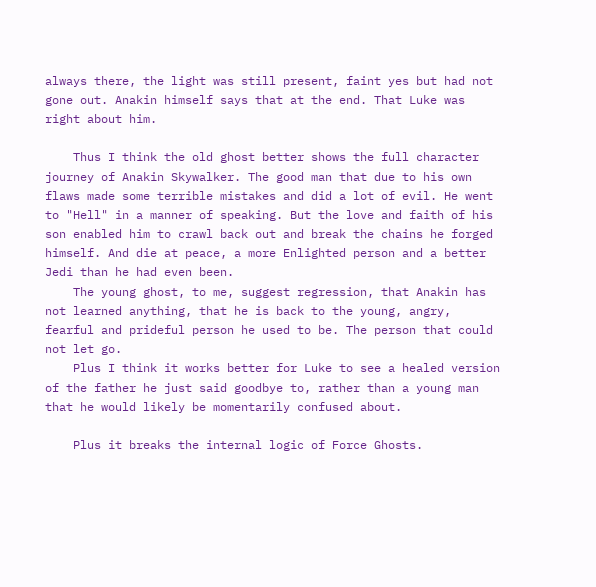always there, the light was still present, faint yes but had not gone out. Anakin himself says that at the end. That Luke was right about him.

    Thus I think the old ghost better shows the full character journey of Anakin Skywalker. The good man that due to his own flaws made some terrible mistakes and did a lot of evil. He went to "Hell" in a manner of speaking. But the love and faith of his son enabled him to crawl back out and break the chains he forged himself. And die at peace, a more Enlighted person and a better Jedi than he had even been.
    The young ghost, to me, suggest regression, that Anakin has not learned anything, that he is back to the young, angry, fearful and prideful person he used to be. The person that could not let go.
    Plus I think it works better for Luke to see a healed version of the father he just said goodbye to, rather than a young man that he would likely be momentarily confused about.

    Plus it breaks the internal logic of Force Ghosts.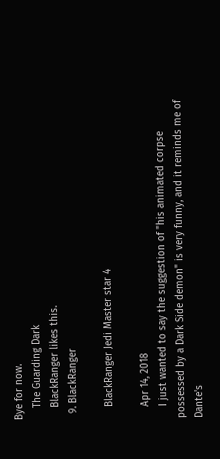Bye for now.
    The Guarding Dark
    BlackRanger likes this.
  9. BlackRanger

    BlackRanger Jedi Master star 4

    Apr 14, 2018
    I just wanted to say the suggestion of "his animated corpse possessed by a Dark Side demon" is very funny, and it reminds me of Dante's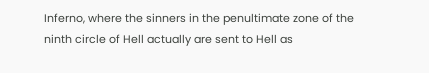Inferno, where the sinners in the penultimate zone of the ninth circle of Hell actually are sent to Hell as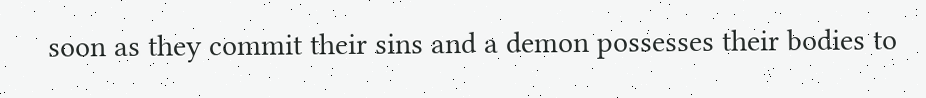soon as they commit their sins and a demon possesses their bodies to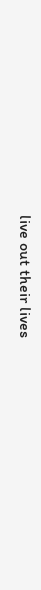live out their lives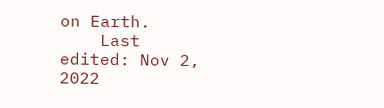on Earth.
    Last edited: Nov 2, 2022